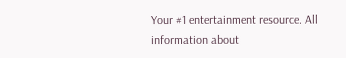Your #1 entertainment resource. All information about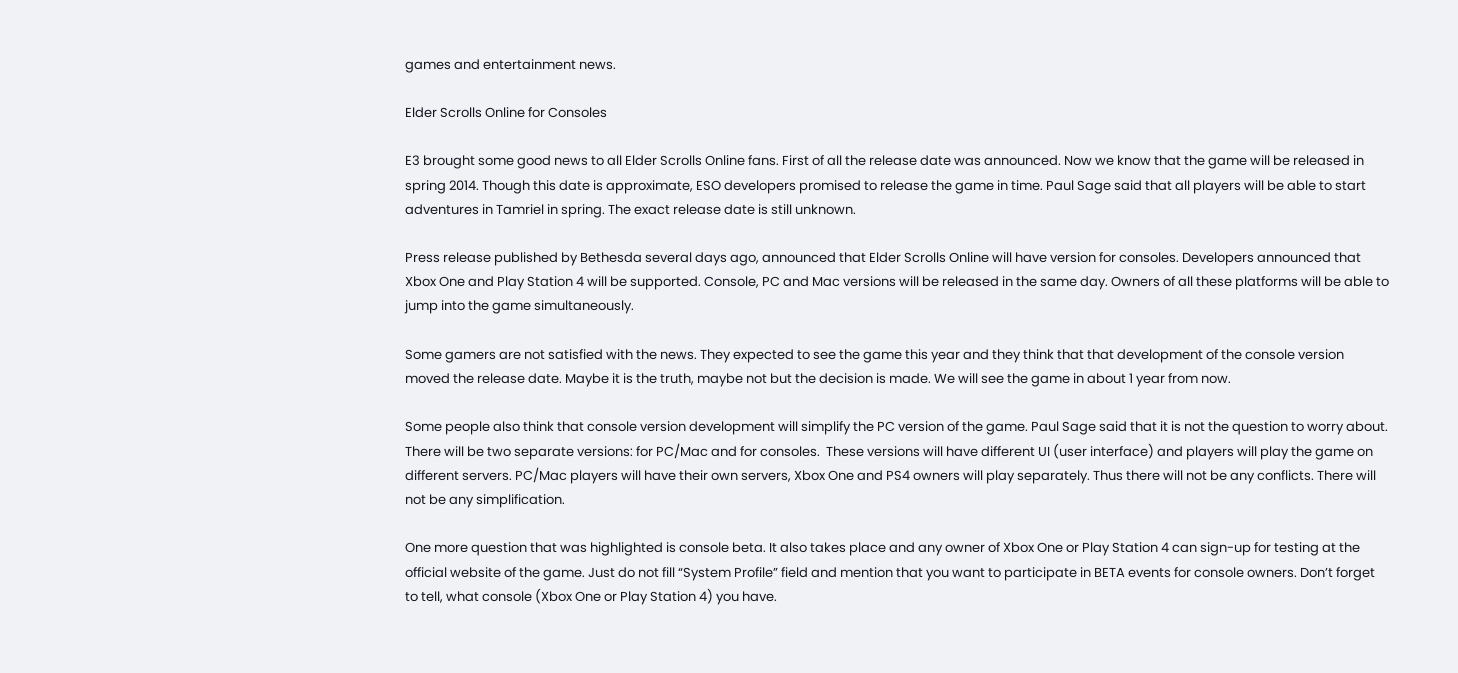games and entertainment news.

Elder Scrolls Online for Consoles

E3 brought some good news to all Elder Scrolls Online fans. First of all the release date was announced. Now we know that the game will be released in spring 2014. Though this date is approximate, ESO developers promised to release the game in time. Paul Sage said that all players will be able to start adventures in Tamriel in spring. The exact release date is still unknown.

Press release published by Bethesda several days ago, announced that Elder Scrolls Online will have version for consoles. Developers announced that Xbox One and Play Station 4 will be supported. Console, PC and Mac versions will be released in the same day. Owners of all these platforms will be able to jump into the game simultaneously.

Some gamers are not satisfied with the news. They expected to see the game this year and they think that that development of the console version moved the release date. Maybe it is the truth, maybe not but the decision is made. We will see the game in about 1 year from now.

Some people also think that console version development will simplify the PC version of the game. Paul Sage said that it is not the question to worry about. There will be two separate versions: for PC/Mac and for consoles.  These versions will have different UI (user interface) and players will play the game on different servers. PC/Mac players will have their own servers, Xbox One and PS4 owners will play separately. Thus there will not be any conflicts. There will not be any simplification.

One more question that was highlighted is console beta. It also takes place and any owner of Xbox One or Play Station 4 can sign-up for testing at the official website of the game. Just do not fill “System Profile” field and mention that you want to participate in BETA events for console owners. Don’t forget to tell, what console (Xbox One or Play Station 4) you have.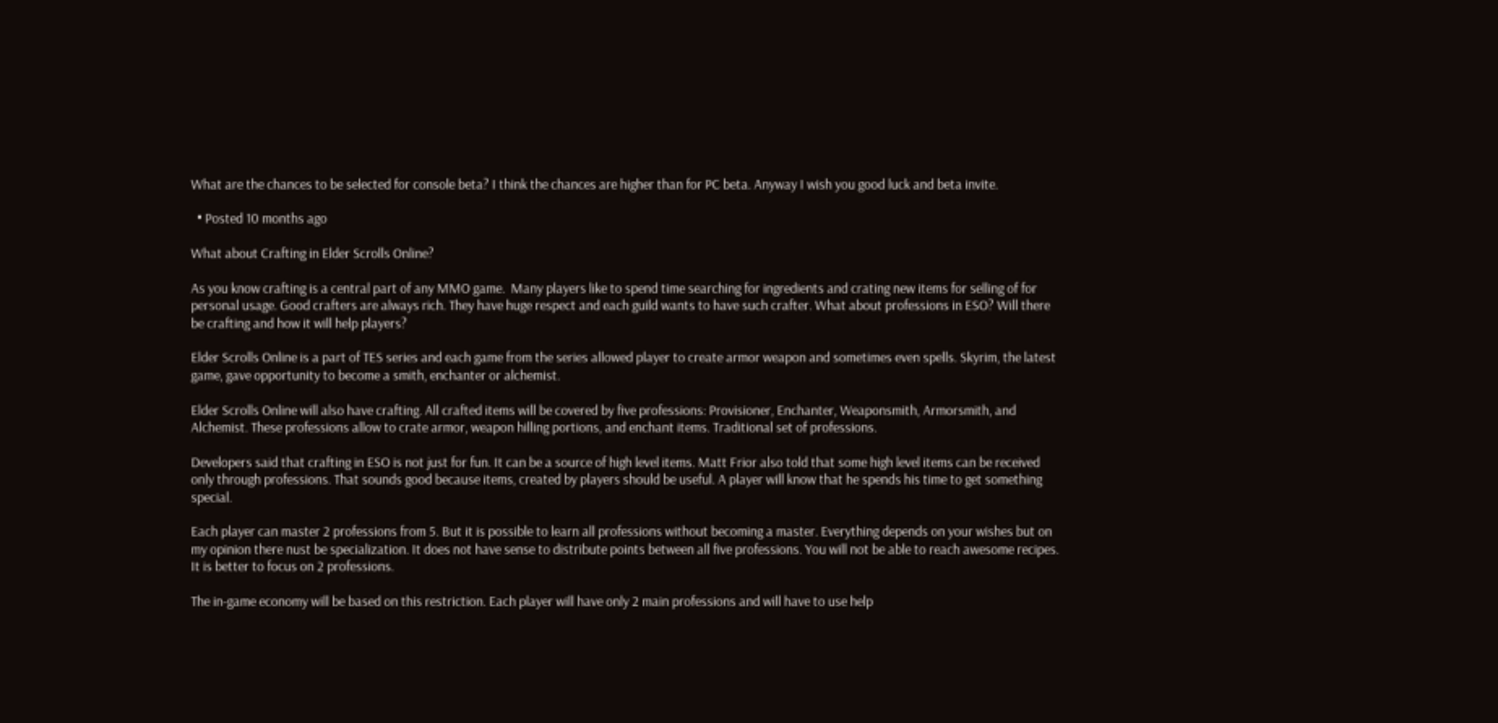What are the chances to be selected for console beta? I think the chances are higher than for PC beta. Anyway I wish you good luck and beta invite.

  • Posted 10 months ago

What about Crafting in Elder Scrolls Online?

As you know crafting is a central part of any MMO game.  Many players like to spend time searching for ingredients and crating new items for selling of for personal usage. Good crafters are always rich. They have huge respect and each guild wants to have such crafter. What about professions in ESO? Will there be crafting and how it will help players?

Elder Scrolls Online is a part of TES series and each game from the series allowed player to create armor weapon and sometimes even spells. Skyrim, the latest game, gave opportunity to become a smith, enchanter or alchemist.

Elder Scrolls Online will also have crafting. All crafted items will be covered by five professions: Provisioner, Enchanter, Weaponsmith, Armorsmith, and Alchemist. These professions allow to crate armor, weapon hilling portions, and enchant items. Traditional set of professions.

Developers said that crafting in ESO is not just for fun. It can be a source of high level items. Matt Frior also told that some high level items can be received only through professions. That sounds good because items, created by players should be useful. A player will know that he spends his time to get something special.

Each player can master 2 professions from 5. But it is possible to learn all professions without becoming a master. Everything depends on your wishes but on my opinion there nust be specialization. It does not have sense to distribute points between all five professions. You will not be able to reach awesome recipes. It is better to focus on 2 professions.

The in-game economy will be based on this restriction. Each player will have only 2 main professions and will have to use help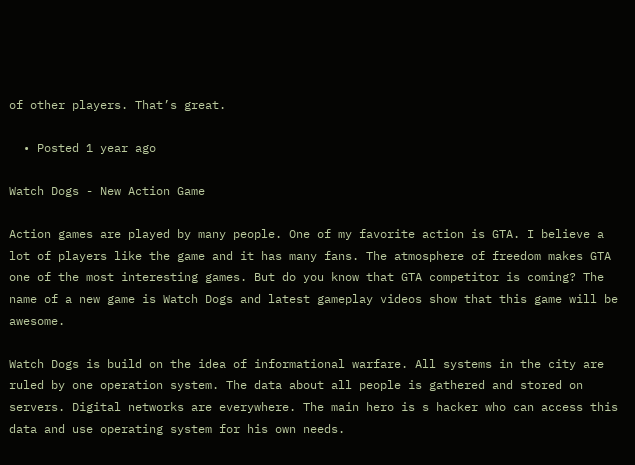of other players. That’s great.

  • Posted 1 year ago

Watch Dogs - New Action Game

Action games are played by many people. One of my favorite action is GTA. I believe a lot of players like the game and it has many fans. The atmosphere of freedom makes GTA one of the most interesting games. But do you know that GTA competitor is coming? The name of a new game is Watch Dogs and latest gameplay videos show that this game will be awesome.

Watch Dogs is build on the idea of informational warfare. All systems in the city are ruled by one operation system. The data about all people is gathered and stored on servers. Digital networks are everywhere. The main hero is s hacker who can access this data and use operating system for his own needs.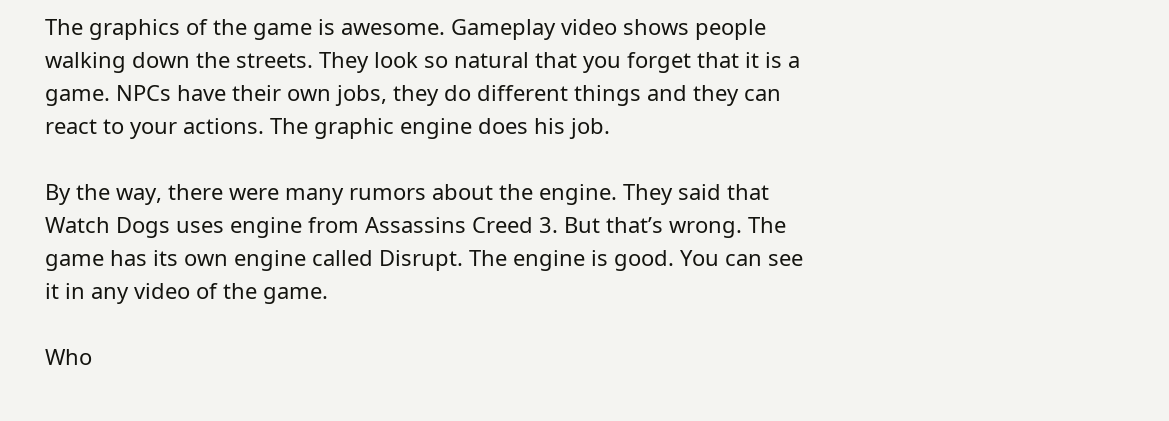The graphics of the game is awesome. Gameplay video shows people walking down the streets. They look so natural that you forget that it is a game. NPCs have their own jobs, they do different things and they can react to your actions. The graphic engine does his job.

By the way, there were many rumors about the engine. They said that Watch Dogs uses engine from Assassins Creed 3. But that’s wrong. The game has its own engine called Disrupt. The engine is good. You can see it in any video of the game.

Who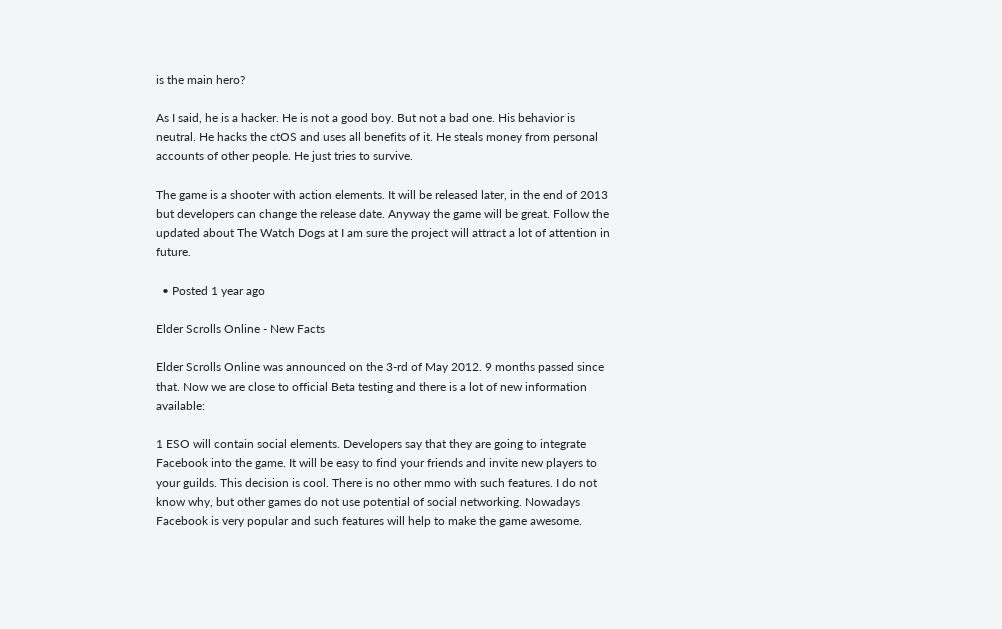is the main hero?

As I said, he is a hacker. He is not a good boy. But not a bad one. His behavior is neutral. He hacks the ctOS and uses all benefits of it. He steals money from personal accounts of other people. He just tries to survive.

The game is a shooter with action elements. It will be released later, in the end of 2013 but developers can change the release date. Anyway the game will be great. Follow the updated about The Watch Dogs at I am sure the project will attract a lot of attention in future.

  • Posted 1 year ago

Elder Scrolls Online - New Facts

Elder Scrolls Online was announced on the 3-rd of May 2012. 9 months passed since that. Now we are close to official Beta testing and there is a lot of new information available:

1 ESO will contain social elements. Developers say that they are going to integrate Facebook into the game. It will be easy to find your friends and invite new players to your guilds. This decision is cool. There is no other mmo with such features. I do not know why, but other games do not use potential of social networking. Nowadays Facebook is very popular and such features will help to make the game awesome.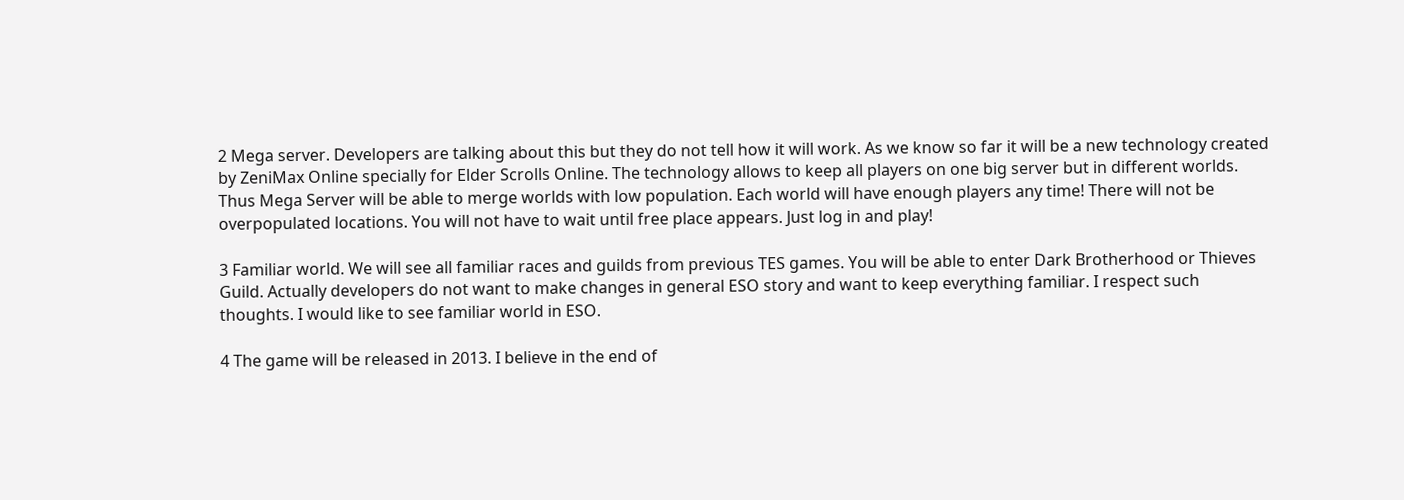2 Mega server. Developers are talking about this but they do not tell how it will work. As we know so far it will be a new technology created by ZeniMax Online specially for Elder Scrolls Online. The technology allows to keep all players on one big server but in different worlds. Thus Mega Server will be able to merge worlds with low population. Each world will have enough players any time! There will not be overpopulated locations. You will not have to wait until free place appears. Just log in and play!

3 Familiar world. We will see all familiar races and guilds from previous TES games. You will be able to enter Dark Brotherhood or Thieves Guild. Actually developers do not want to make changes in general ESO story and want to keep everything familiar. I respect such thoughts. I would like to see familiar world in ESO.

4 The game will be released in 2013. I believe in the end of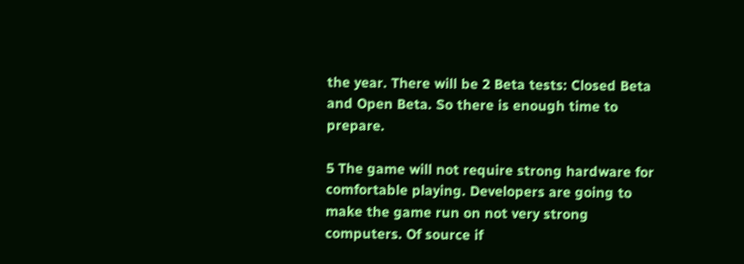the year. There will be 2 Beta tests: Closed Beta and Open Beta. So there is enough time to prepare.

5 The game will not require strong hardware for comfortable playing. Developers are going to make the game run on not very strong computers. Of source if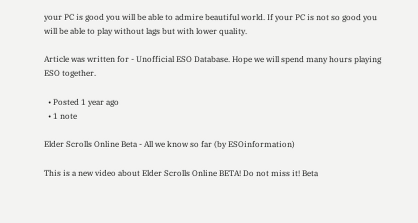your PC is good you will be able to admire beautiful world. If your PC is not so good you will be able to play without lags but with lower quality.

Article was written for - Unofficial ESO Database. Hope we will spend many hours playing ESO together.

  • Posted 1 year ago
  • 1 note

Elder Scrolls Online Beta - All we know so far (by ESOinformation)

This is a new video about Elder Scrolls Online BETA! Do not miss it! Beta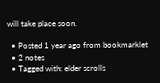will take place soon.

  • Posted 1 year ago from bookmarklet
  • 2 notes
  • Tagged with: elder scrolls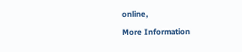online,
More Information